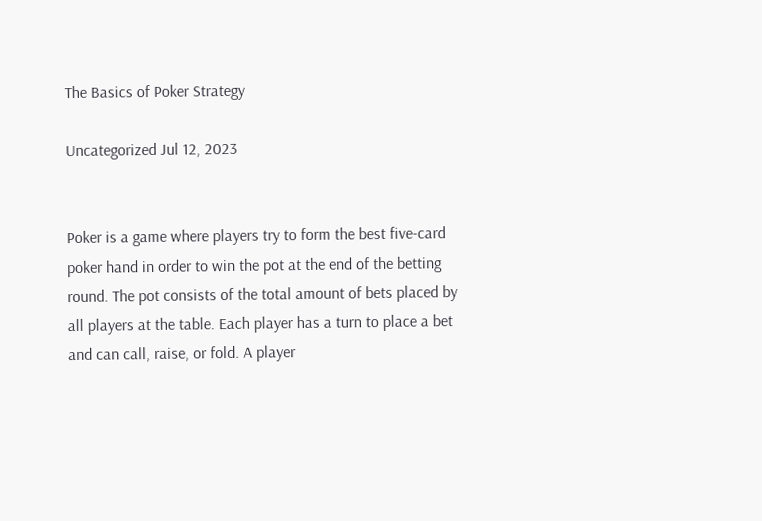The Basics of Poker Strategy

Uncategorized Jul 12, 2023


Poker is a game where players try to form the best five-card poker hand in order to win the pot at the end of the betting round. The pot consists of the total amount of bets placed by all players at the table. Each player has a turn to place a bet and can call, raise, or fold. A player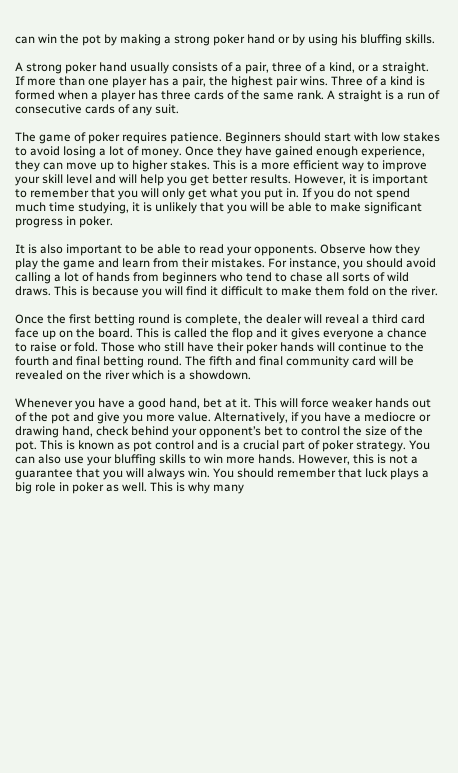can win the pot by making a strong poker hand or by using his bluffing skills.

A strong poker hand usually consists of a pair, three of a kind, or a straight. If more than one player has a pair, the highest pair wins. Three of a kind is formed when a player has three cards of the same rank. A straight is a run of consecutive cards of any suit.

The game of poker requires patience. Beginners should start with low stakes to avoid losing a lot of money. Once they have gained enough experience, they can move up to higher stakes. This is a more efficient way to improve your skill level and will help you get better results. However, it is important to remember that you will only get what you put in. If you do not spend much time studying, it is unlikely that you will be able to make significant progress in poker.

It is also important to be able to read your opponents. Observe how they play the game and learn from their mistakes. For instance, you should avoid calling a lot of hands from beginners who tend to chase all sorts of wild draws. This is because you will find it difficult to make them fold on the river.

Once the first betting round is complete, the dealer will reveal a third card face up on the board. This is called the flop and it gives everyone a chance to raise or fold. Those who still have their poker hands will continue to the fourth and final betting round. The fifth and final community card will be revealed on the river which is a showdown.

Whenever you have a good hand, bet at it. This will force weaker hands out of the pot and give you more value. Alternatively, if you have a mediocre or drawing hand, check behind your opponent’s bet to control the size of the pot. This is known as pot control and is a crucial part of poker strategy. You can also use your bluffing skills to win more hands. However, this is not a guarantee that you will always win. You should remember that luck plays a big role in poker as well. This is why many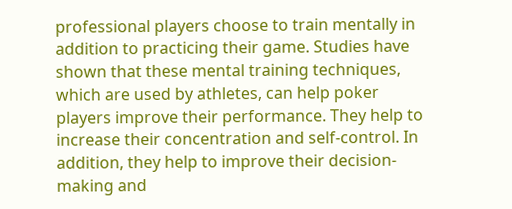professional players choose to train mentally in addition to practicing their game. Studies have shown that these mental training techniques, which are used by athletes, can help poker players improve their performance. They help to increase their concentration and self-control. In addition, they help to improve their decision-making and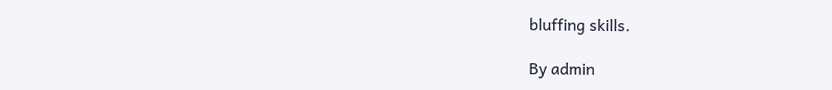bluffing skills.

By admin